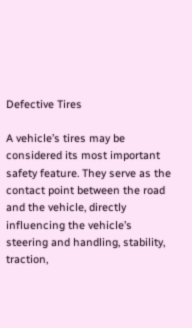Defective Tires

A vehicle’s tires may be considered its most important safety feature. They serve as the contact point between the road and the vehicle, directly influencing the vehicle’s steering and handling, stability, traction,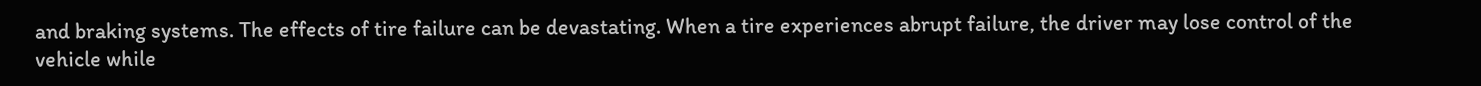and braking systems. The effects of tire failure can be devastating. When a tire experiences abrupt failure, the driver may lose control of the vehicle while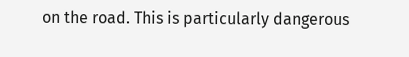on the road. This is particularly dangerous